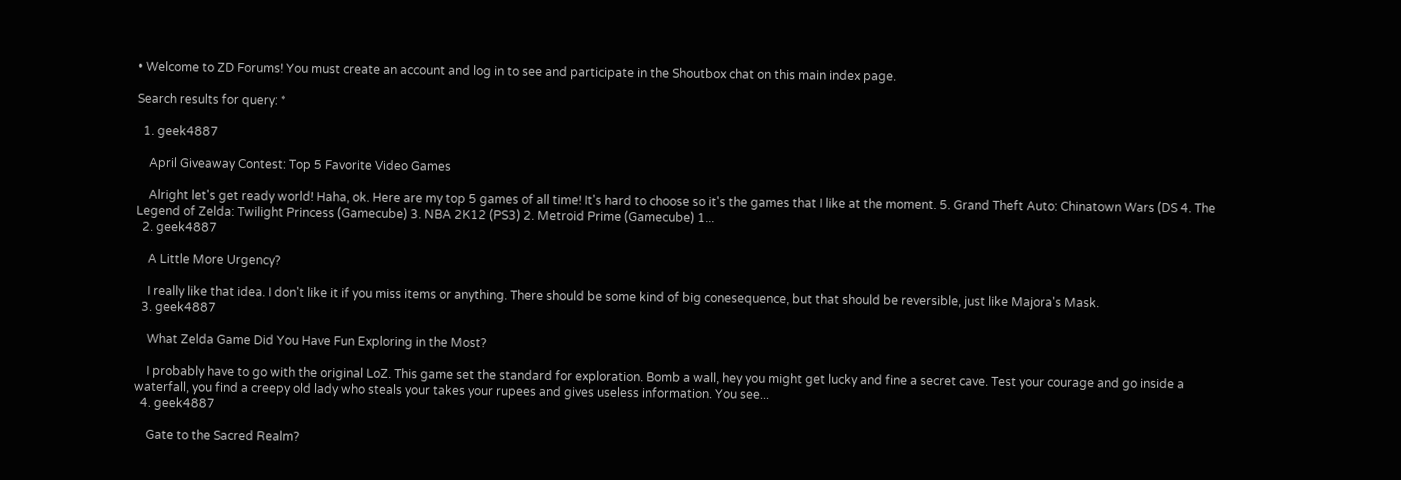• Welcome to ZD Forums! You must create an account and log in to see and participate in the Shoutbox chat on this main index page.

Search results for query: *

  1. geek4887

    April Giveaway Contest: Top 5 Favorite Video Games

    Alright let's get ready world! Haha, ok. Here are my top 5 games of all time! It's hard to choose so it's the games that I like at the moment. 5. Grand Theft Auto: Chinatown Wars (DS 4. The Legend of Zelda: Twilight Princess (Gamecube) 3. NBA 2K12 (PS3) 2. Metroid Prime (Gamecube) 1...
  2. geek4887

    A Little More Urgency?

    I really like that idea. I don't like it if you miss items or anything. There should be some kind of big conesequence, but that should be reversible, just like Majora's Mask.
  3. geek4887

    What Zelda Game Did You Have Fun Exploring in the Most?

    I probably have to go with the original LoZ. This game set the standard for exploration. Bomb a wall, hey you might get lucky and fine a secret cave. Test your courage and go inside a waterfall, you find a creepy old lady who steals your takes your rupees and gives useless information. You see...
  4. geek4887

    Gate to the Sacred Realm?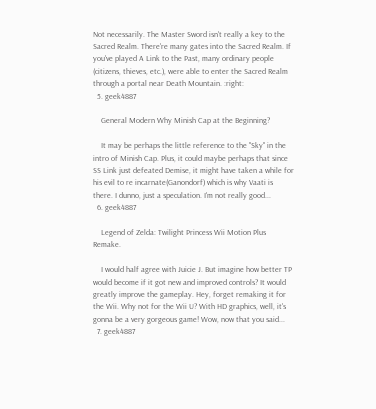Not necessarily. The Master Sword isn't really a key to the Sacred Realm. There're many gates into the Sacred Realm. If you've played A Link to the Past, many ordinary people (citizens, thieves, etc.), were able to enter the Sacred Realm through a portal near Death Mountain. :right:
  5. geek4887

    General Modern Why Minish Cap at the Beginning?

    It may be perhaps the little reference to the "Sky" in the intro of Minish Cap. Plus, it could maybe perhaps that since SS Link just defeated Demise, it might have taken a while for his evil to re incarnate(Ganondorf) which is why Vaati is there. I dunno, just a speculation. I'm not really good...
  6. geek4887

    Legend of Zelda: Twilight Princess Wii Motion Plus Remake.

    I would half agree with Juicie J. But imagine how better TP would become if it got new and improved controls? It would greatly improve the gameplay. Hey, forget remaking it for the Wii. Why not for the Wii U? With HD graphics, well, it's gonna be a very gorgeous game! Wow, now that you said...
  7. geek4887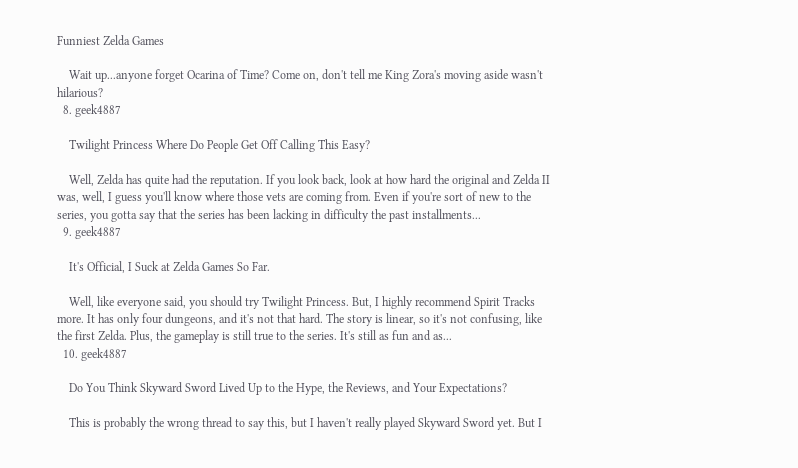Funniest Zelda Games

    Wait up...anyone forget Ocarina of Time? Come on, don't tell me King Zora's moving aside wasn't hilarious?
  8. geek4887

    Twilight Princess Where Do People Get Off Calling This Easy?

    Well, Zelda has quite had the reputation. If you look back, look at how hard the original and Zelda II was, well, I guess you'll know where those vets are coming from. Even if you're sort of new to the series, you gotta say that the series has been lacking in difficulty the past installments...
  9. geek4887

    It's Official, I Suck at Zelda Games So Far.

    Well, like everyone said, you should try Twilight Princess. But, I highly recommend Spirit Tracks more. It has only four dungeons, and it's not that hard. The story is linear, so it's not confusing, like the first Zelda. Plus, the gameplay is still true to the series. It's still as fun and as...
  10. geek4887

    Do You Think Skyward Sword Lived Up to the Hype, the Reviews, and Your Expectations?

    This is probably the wrong thread to say this, but I haven't really played Skyward Sword yet. But I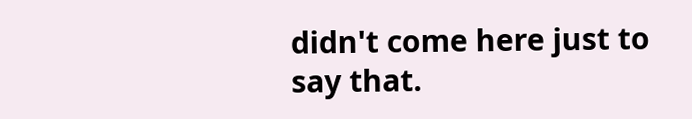didn't come here just to say that.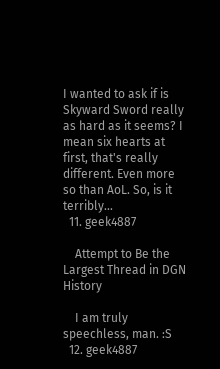I wanted to ask if is Skyward Sword really as hard as it seems? I mean six hearts at first, that's really different. Even more so than AoL. So, is it terribly...
  11. geek4887

    Attempt to Be the Largest Thread in DGN History

    I am truly speechless, man. :S
  12. geek4887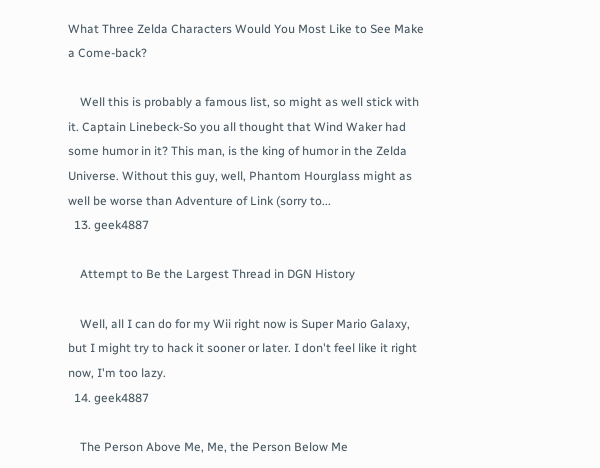What Three Zelda Characters Would You Most Like to See Make a Come-back?

    Well this is probably a famous list, so might as well stick with it. Captain Linebeck-So you all thought that Wind Waker had some humor in it? This man, is the king of humor in the Zelda Universe. Without this guy, well, Phantom Hourglass might as well be worse than Adventure of Link (sorry to...
  13. geek4887

    Attempt to Be the Largest Thread in DGN History

    Well, all I can do for my Wii right now is Super Mario Galaxy, but I might try to hack it sooner or later. I don't feel like it right now, I'm too lazy.
  14. geek4887

    The Person Above Me, Me, the Person Below Me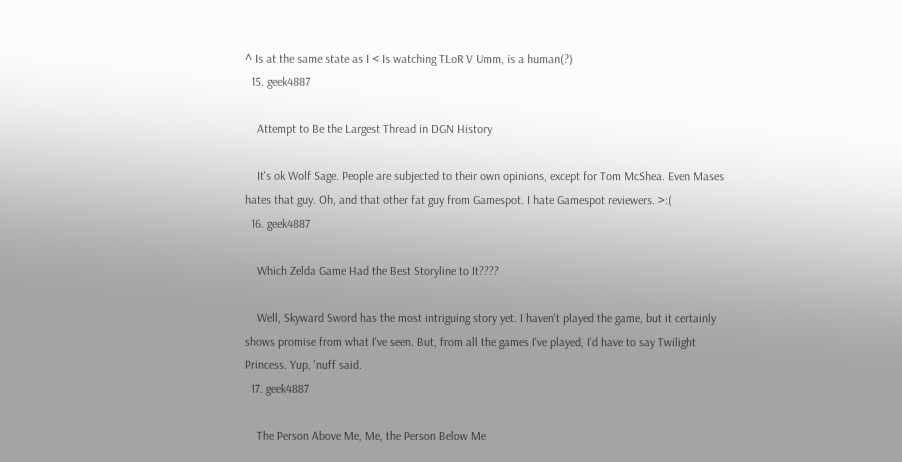^ Is at the same state as I < Is watching TLoR V Umm, is a human(?)
  15. geek4887

    Attempt to Be the Largest Thread in DGN History

    It's ok Wolf Sage. People are subjected to their own opinions, except for Tom McShea. Even Mases hates that guy. Oh, and that other fat guy from Gamespot. I hate Gamespot reviewers. >:(
  16. geek4887

    Which Zelda Game Had the Best Storyline to It????

    Well, Skyward Sword has the most intriguing story yet. I haven't played the game, but it certainly shows promise from what I've seen. But, from all the games I've played, I'd have to say Twilight Princess. Yup, 'nuff said.
  17. geek4887

    The Person Above Me, Me, the Person Below Me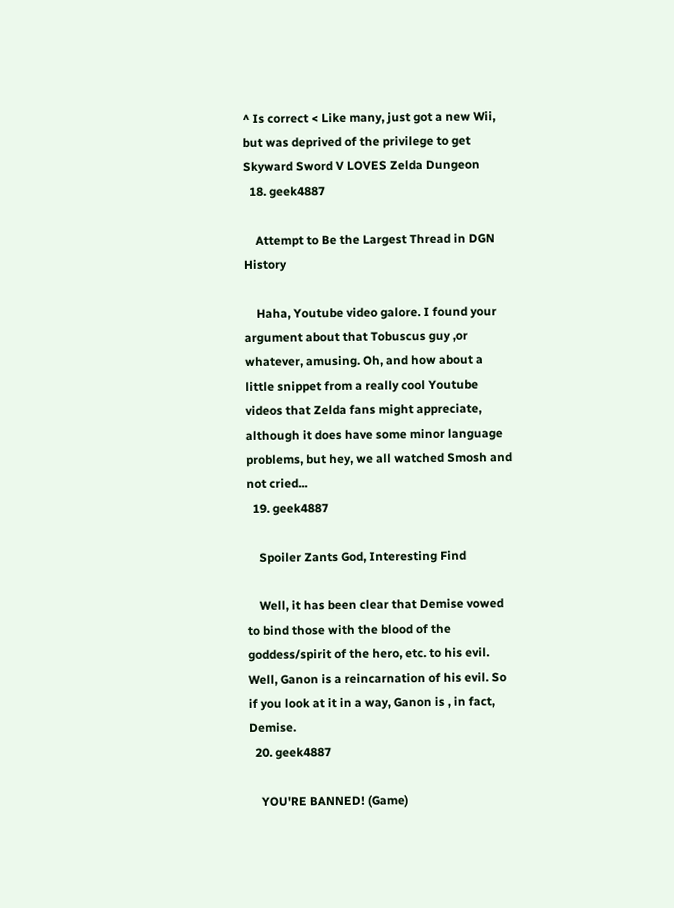^ Is correct < Like many, just got a new Wii, but was deprived of the privilege to get Skyward Sword V LOVES Zelda Dungeon
  18. geek4887

    Attempt to Be the Largest Thread in DGN History

    Haha, Youtube video galore. I found your argument about that Tobuscus guy ,or whatever, amusing. Oh, and how about a little snippet from a really cool Youtube videos that Zelda fans might appreciate, although it does have some minor language problems, but hey, we all watched Smosh and not cried...
  19. geek4887

    Spoiler Zants God, Interesting Find

    Well, it has been clear that Demise vowed to bind those with the blood of the goddess/spirit of the hero, etc. to his evil. Well, Ganon is a reincarnation of his evil. So if you look at it in a way, Ganon is , in fact, Demise.
  20. geek4887

    YOU'RE BANNED! (Game)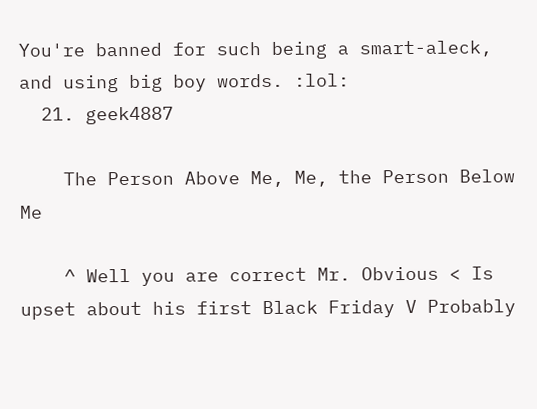You're banned for such being a smart-aleck, and using big boy words. :lol:
  21. geek4887

    The Person Above Me, Me, the Person Below Me

    ^ Well you are correct Mr. Obvious < Is upset about his first Black Friday V Probably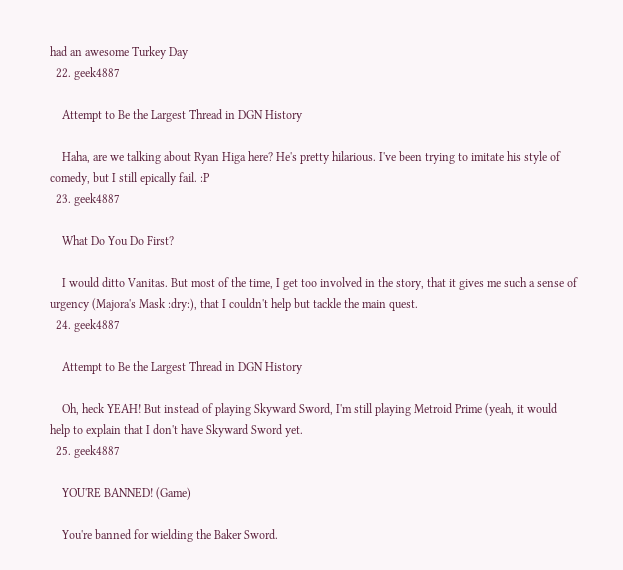had an awesome Turkey Day
  22. geek4887

    Attempt to Be the Largest Thread in DGN History

    Haha, are we talking about Ryan Higa here? He's pretty hilarious. I've been trying to imitate his style of comedy, but I still epically fail. :P
  23. geek4887

    What Do You Do First?

    I would ditto Vanitas. But most of the time, I get too involved in the story, that it gives me such a sense of urgency (Majora's Mask :dry:), that I couldn't help but tackle the main quest.
  24. geek4887

    Attempt to Be the Largest Thread in DGN History

    Oh, heck YEAH! But instead of playing Skyward Sword, I'm still playing Metroid Prime (yeah, it would help to explain that I don't have Skyward Sword yet.
  25. geek4887

    YOU'RE BANNED! (Game)

    You're banned for wielding the Baker Sword.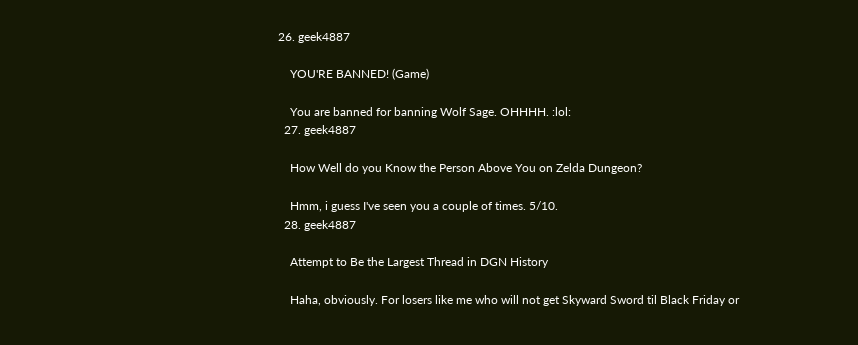26. geek4887

    YOU'RE BANNED! (Game)

    You are banned for banning Wolf Sage. OHHHH. :lol:
  27. geek4887

    How Well do you Know the Person Above You on Zelda Dungeon?

    Hmm, i guess I've seen you a couple of times. 5/10.
  28. geek4887

    Attempt to Be the Largest Thread in DGN History

    Haha, obviously. For losers like me who will not get Skyward Sword til Black Friday or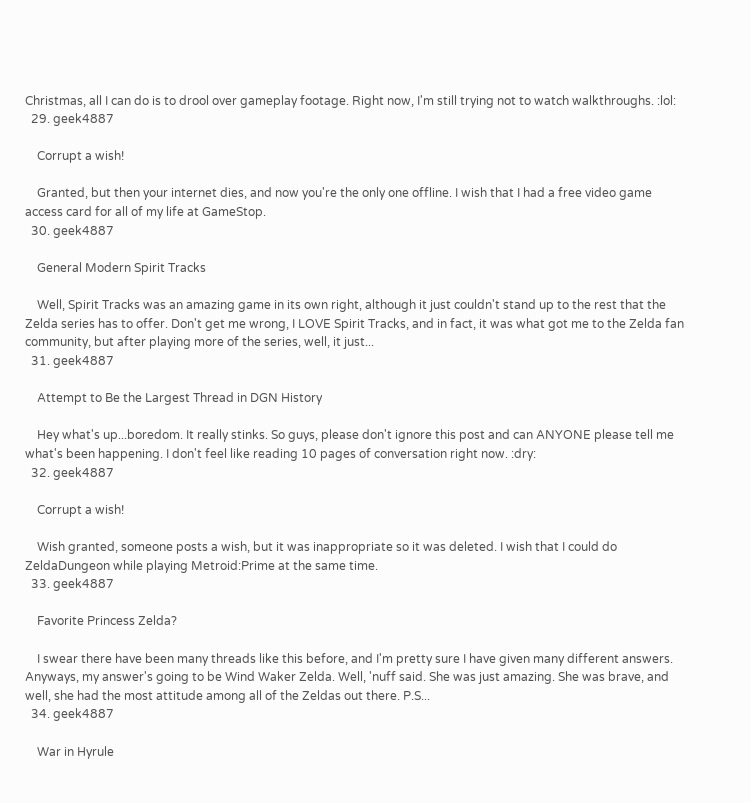Christmas, all I can do is to drool over gameplay footage. Right now, I'm still trying not to watch walkthroughs. :lol:
  29. geek4887

    Corrupt a wish!

    Granted, but then your internet dies, and now you're the only one offline. I wish that I had a free video game access card for all of my life at GameStop.
  30. geek4887

    General Modern Spirit Tracks

    Well, Spirit Tracks was an amazing game in its own right, although it just couldn't stand up to the rest that the Zelda series has to offer. Don't get me wrong, I LOVE Spirit Tracks, and in fact, it was what got me to the Zelda fan community, but after playing more of the series, well, it just...
  31. geek4887

    Attempt to Be the Largest Thread in DGN History

    Hey what's up...boredom. It really stinks. So guys, please don't ignore this post and can ANYONE please tell me what's been happening. I don't feel like reading 10 pages of conversation right now. :dry:
  32. geek4887

    Corrupt a wish!

    Wish granted, someone posts a wish, but it was inappropriate so it was deleted. I wish that I could do ZeldaDungeon while playing Metroid:Prime at the same time.
  33. geek4887

    Favorite Princess Zelda?

    I swear there have been many threads like this before, and I'm pretty sure I have given many different answers. Anyways, my answer's going to be Wind Waker Zelda. Well, 'nuff said. She was just amazing. She was brave, and well, she had the most attitude among all of the Zeldas out there. P.S...
  34. geek4887

    War in Hyrule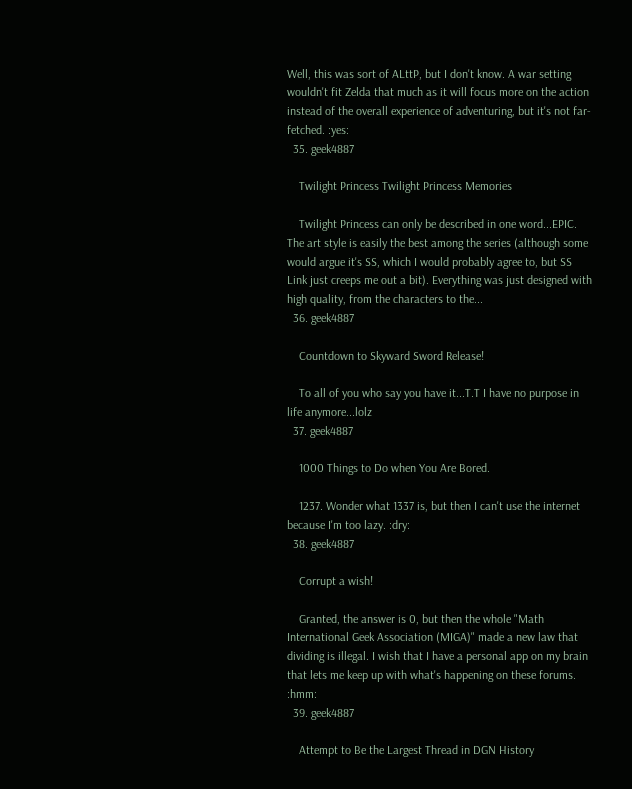Well, this was sort of ALttP, but I don't know. A war setting wouldn't fit Zelda that much as it will focus more on the action instead of the overall experience of adventuring, but it's not far-fetched. :yes:
  35. geek4887

    Twilight Princess Twilight Princess Memories

    Twilight Princess can only be described in one word...EPIC. The art style is easily the best among the series (although some would argue it's SS, which I would probably agree to, but SS Link just creeps me out a bit). Everything was just designed with high quality, from the characters to the...
  36. geek4887

    Countdown to Skyward Sword Release!

    To all of you who say you have it...T.T I have no purpose in life anymore...lolz
  37. geek4887

    1000 Things to Do when You Are Bored.

    1237. Wonder what 1337 is, but then I can't use the internet because I'm too lazy. :dry:
  38. geek4887

    Corrupt a wish!

    Granted, the answer is 0, but then the whole "Math International Geek Association (MIGA)" made a new law that dividing is illegal. I wish that I have a personal app on my brain that lets me keep up with what's happening on these forums. :hmm:
  39. geek4887

    Attempt to Be the Largest Thread in DGN History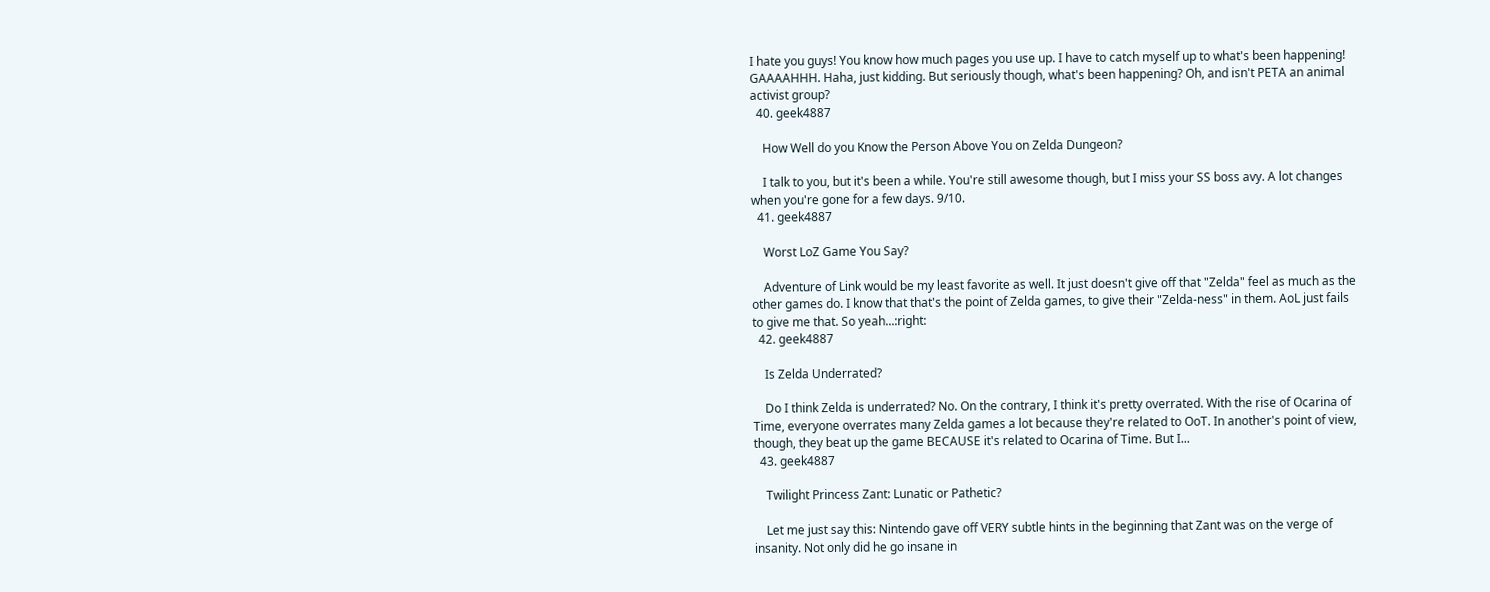I hate you guys! You know how much pages you use up. I have to catch myself up to what's been happening! GAAAAHHH. Haha, just kidding. But seriously though, what's been happening? Oh, and isn't PETA an animal activist group?
  40. geek4887

    How Well do you Know the Person Above You on Zelda Dungeon?

    I talk to you, but it's been a while. You're still awesome though, but I miss your SS boss avy. A lot changes when you're gone for a few days. 9/10.
  41. geek4887

    Worst LoZ Game You Say?

    Adventure of Link would be my least favorite as well. It just doesn't give off that "Zelda" feel as much as the other games do. I know that that's the point of Zelda games, to give their "Zelda-ness" in them. AoL just fails to give me that. So yeah...:right:
  42. geek4887

    Is Zelda Underrated?

    Do I think Zelda is underrated? No. On the contrary, I think it's pretty overrated. With the rise of Ocarina of Time, everyone overrates many Zelda games a lot because they're related to OoT. In another's point of view, though, they beat up the game BECAUSE it's related to Ocarina of Time. But I...
  43. geek4887

    Twilight Princess Zant: Lunatic or Pathetic?

    Let me just say this: Nintendo gave off VERY subtle hints in the beginning that Zant was on the verge of insanity. Not only did he go insane in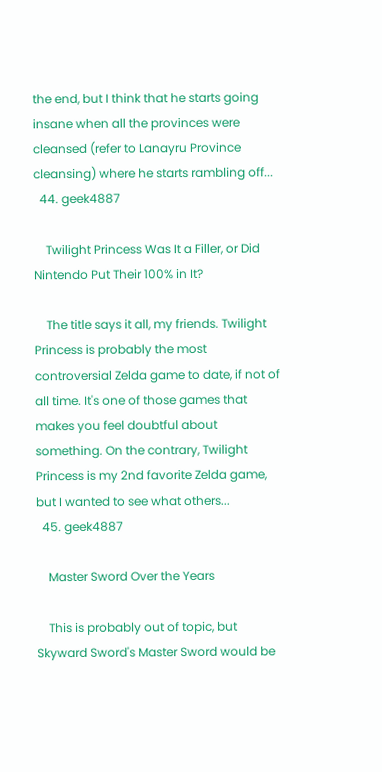the end, but I think that he starts going insane when all the provinces were cleansed (refer to Lanayru Province cleansing) where he starts rambling off...
  44. geek4887

    Twilight Princess Was It a Filler, or Did Nintendo Put Their 100% in It?

    The title says it all, my friends. Twilight Princess is probably the most controversial Zelda game to date, if not of all time. It's one of those games that makes you feel doubtful about something. On the contrary, Twilight Princess is my 2nd favorite Zelda game, but I wanted to see what others...
  45. geek4887

    Master Sword Over the Years

    This is probably out of topic, but Skyward Sword's Master Sword would be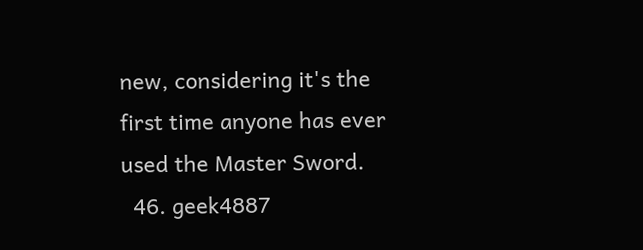new, considering it's the first time anyone has ever used the Master Sword.
  46. geek4887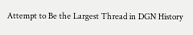Attempt to Be the Largest Thread in DGN History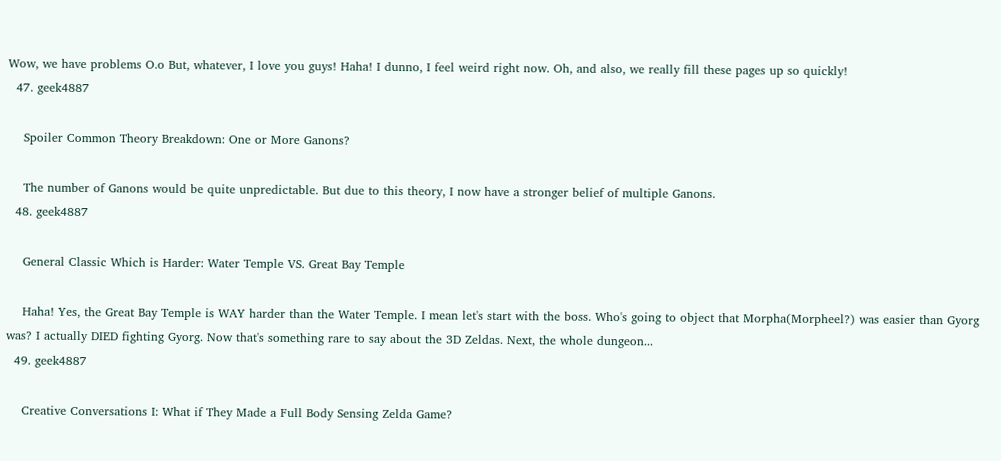Wow, we have problems O.o But, whatever, I love you guys! Haha! I dunno, I feel weird right now. Oh, and also, we really fill these pages up so quickly!
  47. geek4887

    Spoiler Common Theory Breakdown: One or More Ganons?

    The number of Ganons would be quite unpredictable. But due to this theory, I now have a stronger belief of multiple Ganons.
  48. geek4887

    General Classic Which is Harder: Water Temple VS. Great Bay Temple

    Haha! Yes, the Great Bay Temple is WAY harder than the Water Temple. I mean let's start with the boss. Who's going to object that Morpha(Morpheel?) was easier than Gyorg was? I actually DIED fighting Gyorg. Now that's something rare to say about the 3D Zeldas. Next, the whole dungeon...
  49. geek4887

    Creative Conversations I: What if They Made a Full Body Sensing Zelda Game?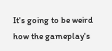It's going to be weird how the gameplay's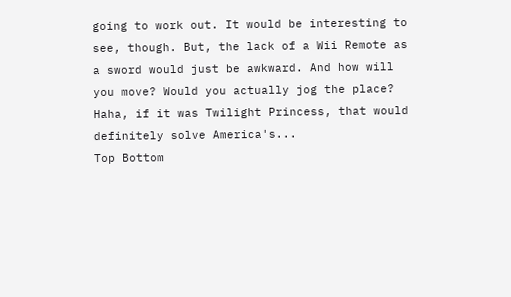going to work out. It would be interesting to see, though. But, the lack of a Wii Remote as a sword would just be awkward. And how will you move? Would you actually jog the place? Haha, if it was Twilight Princess, that would definitely solve America's...
Top Bottom